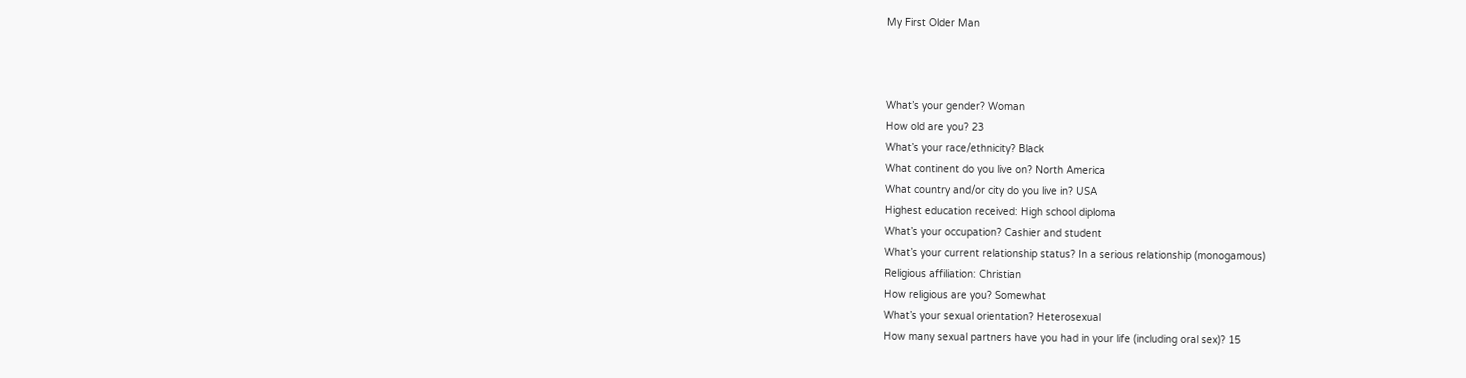My First Older Man



What’s your gender? Woman
How old are you? 23
What’s your race/ethnicity? Black
What continent do you live on? North America
What country and/or city do you live in? USA
Highest education received: High school diploma
What’s your occupation? Cashier and student
What’s your current relationship status? In a serious relationship (monogamous)
Religious affiliation: Christian
How religious are you? Somewhat
What’s your sexual orientation? Heterosexual
How many sexual partners have you had in your life (including oral sex)? 15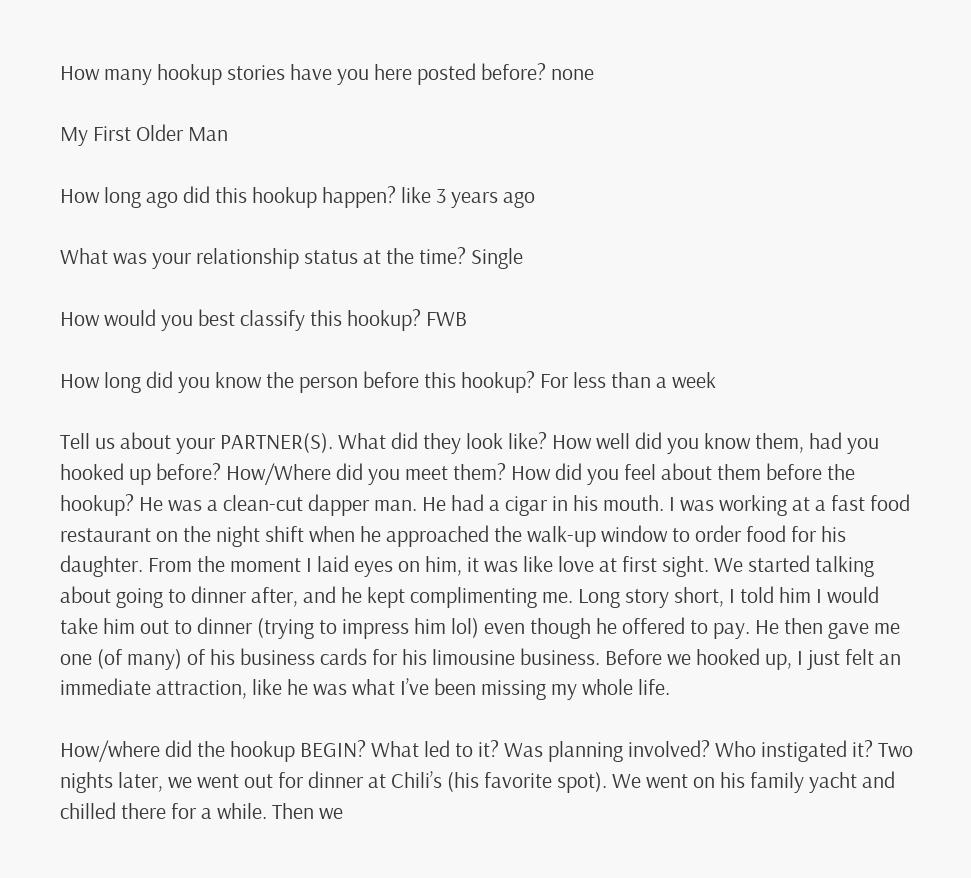How many hookup stories have you here posted before? none

My First Older Man

How long ago did this hookup happen? like 3 years ago

What was your relationship status at the time? Single

How would you best classify this hookup? FWB

How long did you know the person before this hookup? For less than a week

Tell us about your PARTNER(S). What did they look like? How well did you know them, had you hooked up before? How/Where did you meet them? How did you feel about them before the hookup? He was a clean-cut dapper man. He had a cigar in his mouth. I was working at a fast food restaurant on the night shift when he approached the walk-up window to order food for his daughter. From the moment I laid eyes on him, it was like love at first sight. We started talking about going to dinner after, and he kept complimenting me. Long story short, I told him I would take him out to dinner (trying to impress him lol) even though he offered to pay. He then gave me one (of many) of his business cards for his limousine business. Before we hooked up, I just felt an immediate attraction, like he was what I’ve been missing my whole life.

How/where did the hookup BEGIN? What led to it? Was planning involved? Who instigated it? Two nights later, we went out for dinner at Chili’s (his favorite spot). We went on his family yacht and chilled there for a while. Then we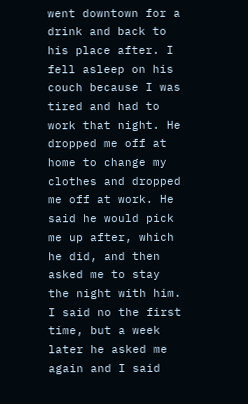went downtown for a drink and back to his place after. I fell asleep on his couch because I was tired and had to work that night. He dropped me off at home to change my clothes and dropped me off at work. He said he would pick me up after, which he did, and then asked me to stay the night with him. I said no the first time, but a week later he asked me again and I said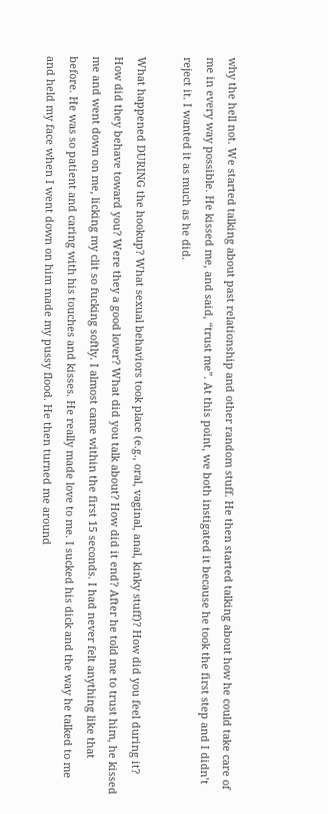why the hell not. We started talking about past relationship and other random stuff. He then started talking about how he could take care of me in every way possible. He kissed me, and said, “trust me”. At this point, we both instigated it because he took the first step and I didn’t reject it. I wanted it as much as he did.

What happened DURING the hookup? What sexual behaviors took place (e.g., oral, vaginal, anal, kinky stuff)? How did you feel during it? How did they behave toward you? Were they a good lover? What did you talk about? How did it end? After he told me to trust him, he kissed me and went down on me, licking my clit so fucking softly. I almost came within the first 15 seconds. I had never felt anything like that before. He was so patient and caring with his touches and kisses. He really made love to me. I sucked his dick and the way he talked to me and held my face when I went down on him made my pussy flood. He then turned me around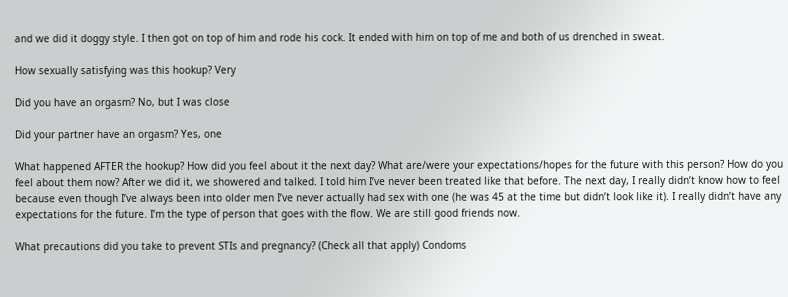and we did it doggy style. I then got on top of him and rode his cock. It ended with him on top of me and both of us drenched in sweat.

How sexually satisfying was this hookup? Very

Did you have an orgasm? No, but I was close

Did your partner have an orgasm? Yes, one

What happened AFTER the hookup? How did you feel about it the next day? What are/were your expectations/hopes for the future with this person? How do you feel about them now? After we did it, we showered and talked. I told him I’ve never been treated like that before. The next day, I really didn’t know how to feel because even though I’ve always been into older men I’ve never actually had sex with one (he was 45 at the time but didn’t look like it). I really didn’t have any expectations for the future. I’m the type of person that goes with the flow. We are still good friends now.

What precautions did you take to prevent STIs and pregnancy? (Check all that apply) Condoms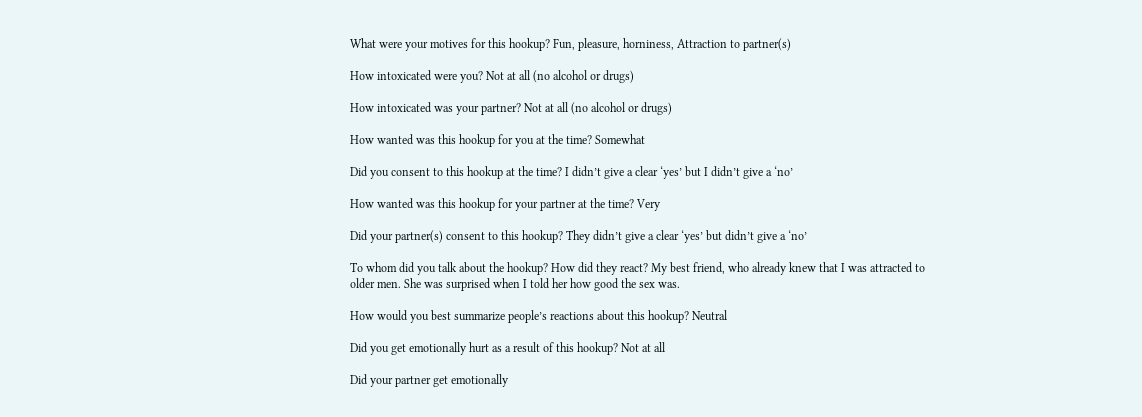What were your motives for this hookup? Fun, pleasure, horniness, Attraction to partner(s)

How intoxicated were you? Not at all (no alcohol or drugs)

How intoxicated was your partner? Not at all (no alcohol or drugs)

How wanted was this hookup for you at the time? Somewhat

Did you consent to this hookup at the time? I didn’t give a clear ‘yes’ but I didn’t give a ‘no’

How wanted was this hookup for your partner at the time? Very

Did your partner(s) consent to this hookup? They didn’t give a clear ‘yes’ but didn’t give a ‘no’

To whom did you talk about the hookup? How did they react? My best friend, who already knew that I was attracted to older men. She was surprised when I told her how good the sex was.

How would you best summarize people’s reactions about this hookup? Neutral

Did you get emotionally hurt as a result of this hookup? Not at all

Did your partner get emotionally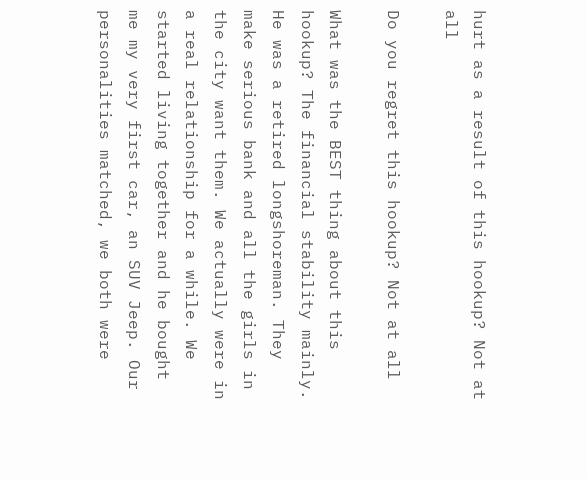hurt as a result of this hookup? Not at all

Do you regret this hookup? Not at all

What was the BEST thing about this hookup? The financial stability mainly. He was a retired longshoreman. They make serious bank and all the girls in the city want them. We actually were in a real relationship for a while. We started living together and he bought me my very first car, an SUV Jeep. Our personalities matched, we both were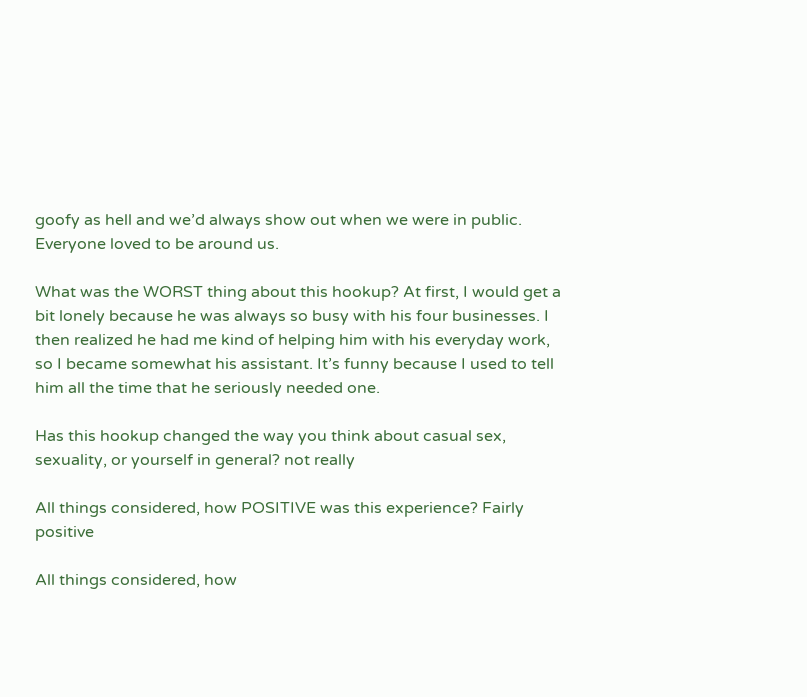goofy as hell and we’d always show out when we were in public. Everyone loved to be around us.

What was the WORST thing about this hookup? At first, I would get a bit lonely because he was always so busy with his four businesses. I then realized he had me kind of helping him with his everyday work, so I became somewhat his assistant. It’s funny because I used to tell him all the time that he seriously needed one.

Has this hookup changed the way you think about casual sex, sexuality, or yourself in general? not really

All things considered, how POSITIVE was this experience? Fairly positive

All things considered, how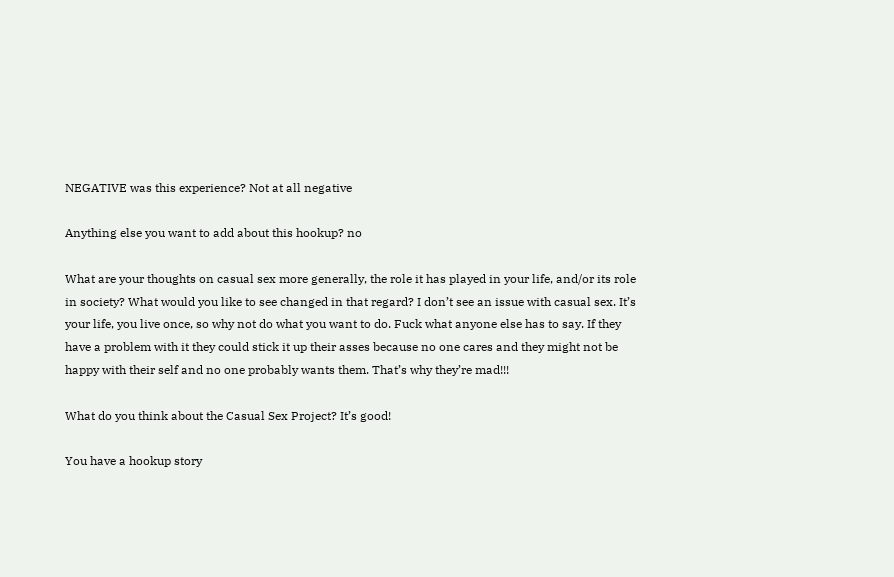NEGATIVE was this experience? Not at all negative

Anything else you want to add about this hookup? no

What are your thoughts on casual sex more generally, the role it has played in your life, and/or its role in society? What would you like to see changed in that regard? I don’t see an issue with casual sex. It’s your life, you live once, so why not do what you want to do. Fuck what anyone else has to say. If they have a problem with it they could stick it up their asses because no one cares and they might not be happy with their self and no one probably wants them. That’s why they’re mad!!!

What do you think about the Casual Sex Project? It’s good!

You have a hookup story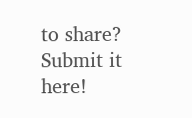to share? Submit it here!